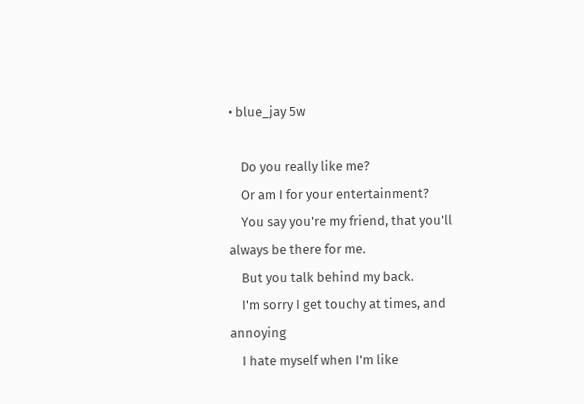• blue_jay 5w

    Do you really like me?
    Or am I for your entertainment?
    You say you're my friend, that you'll always be there for me.
    But you talk behind my back.
    I'm sorry I get touchy at times, and annoying
    I hate myself when I'm like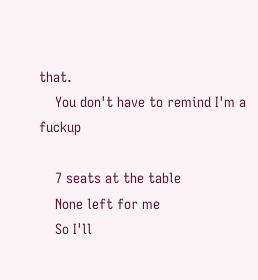that.
    You don't have to remind I'm a fuckup

    7 seats at the table
    None left for me
    So I'll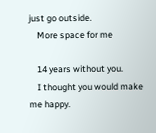just go outside.
    More space for me

    14 years without you.
    I thought you would make me happy.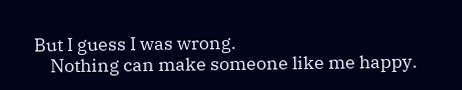But I guess I was wrong.
    Nothing can make someone like me happy.